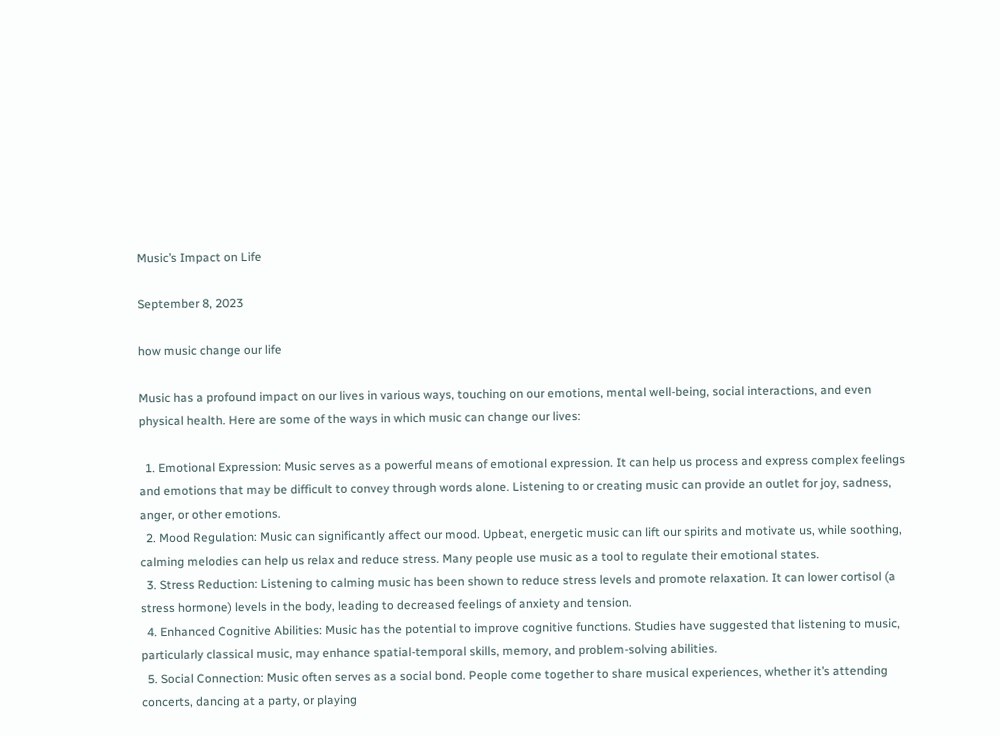Music’s Impact on Life

September 8, 2023

how music change our life

Music has a profound impact on our lives in various ways, touching on our emotions, mental well-being, social interactions, and even physical health. Here are some of the ways in which music can change our lives:

  1. Emotional Expression: Music serves as a powerful means of emotional expression. It can help us process and express complex feelings and emotions that may be difficult to convey through words alone. Listening to or creating music can provide an outlet for joy, sadness, anger, or other emotions.
  2. Mood Regulation: Music can significantly affect our mood. Upbeat, energetic music can lift our spirits and motivate us, while soothing, calming melodies can help us relax and reduce stress. Many people use music as a tool to regulate their emotional states.
  3. Stress Reduction: Listening to calming music has been shown to reduce stress levels and promote relaxation. It can lower cortisol (a stress hormone) levels in the body, leading to decreased feelings of anxiety and tension.
  4. Enhanced Cognitive Abilities: Music has the potential to improve cognitive functions. Studies have suggested that listening to music, particularly classical music, may enhance spatial-temporal skills, memory, and problem-solving abilities.
  5. Social Connection: Music often serves as a social bond. People come together to share musical experiences, whether it’s attending concerts, dancing at a party, or playing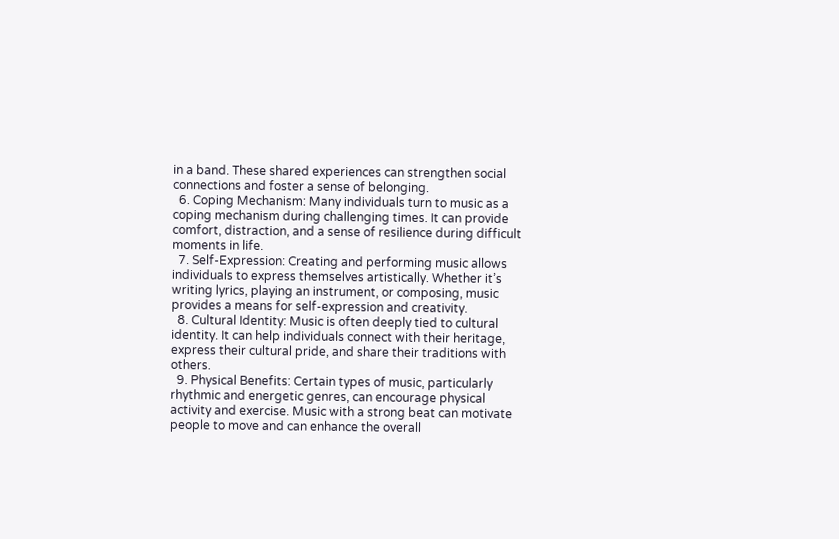in a band. These shared experiences can strengthen social connections and foster a sense of belonging.
  6. Coping Mechanism: Many individuals turn to music as a coping mechanism during challenging times. It can provide comfort, distraction, and a sense of resilience during difficult moments in life.
  7. Self-Expression: Creating and performing music allows individuals to express themselves artistically. Whether it’s writing lyrics, playing an instrument, or composing, music provides a means for self-expression and creativity.
  8. Cultural Identity: Music is often deeply tied to cultural identity. It can help individuals connect with their heritage, express their cultural pride, and share their traditions with others.
  9. Physical Benefits: Certain types of music, particularly rhythmic and energetic genres, can encourage physical activity and exercise. Music with a strong beat can motivate people to move and can enhance the overall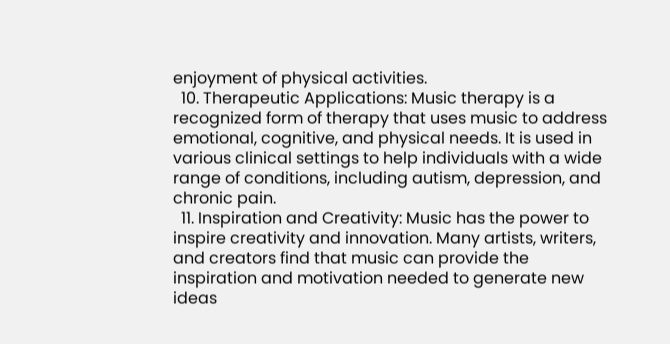enjoyment of physical activities.
  10. Therapeutic Applications: Music therapy is a recognized form of therapy that uses music to address emotional, cognitive, and physical needs. It is used in various clinical settings to help individuals with a wide range of conditions, including autism, depression, and chronic pain.
  11. Inspiration and Creativity: Music has the power to inspire creativity and innovation. Many artists, writers, and creators find that music can provide the inspiration and motivation needed to generate new ideas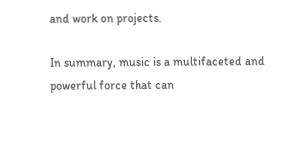and work on projects.

In summary, music is a multifaceted and powerful force that can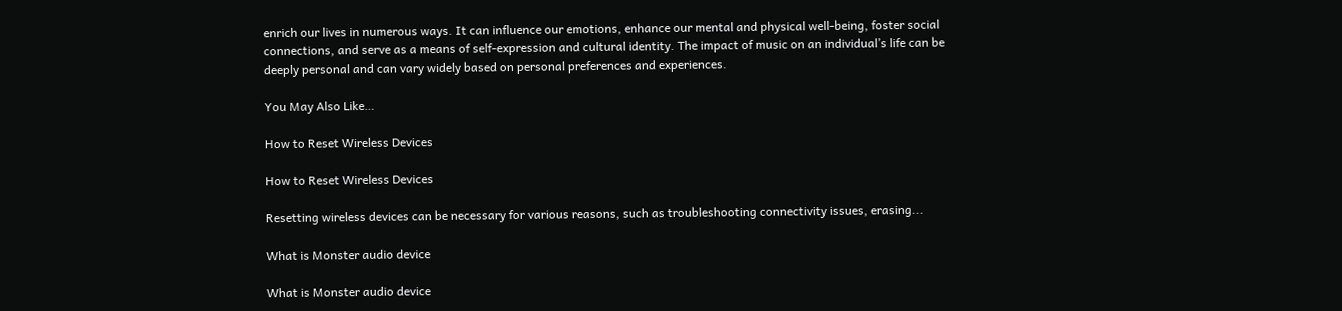enrich our lives in numerous ways. It can influence our emotions, enhance our mental and physical well-being, foster social connections, and serve as a means of self-expression and cultural identity. The impact of music on an individual’s life can be deeply personal and can vary widely based on personal preferences and experiences.

You May Also Like…

How to Reset Wireless Devices

How to Reset Wireless Devices

Resetting wireless devices can be necessary for various reasons, such as troubleshooting connectivity issues, erasing...

What is Monster audio device

What is Monster audio device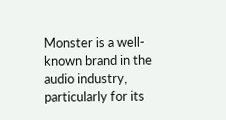Monster is a well-known brand in the audio industry, particularly for its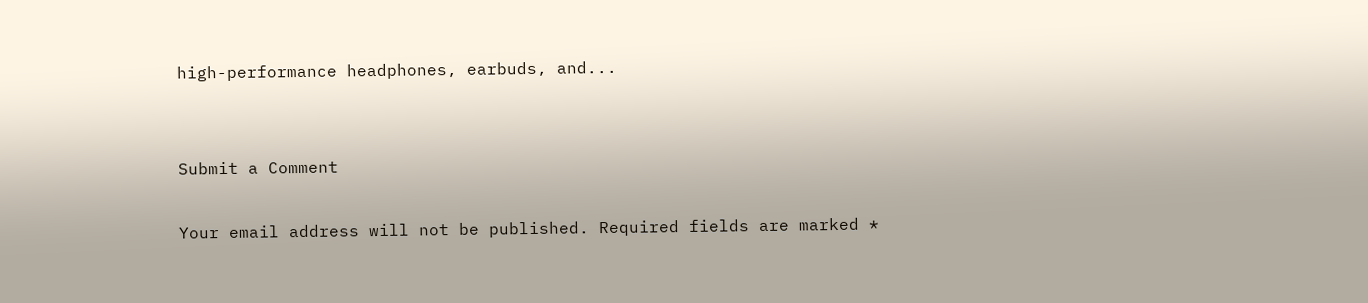high-performance headphones, earbuds, and...


Submit a Comment

Your email address will not be published. Required fields are marked *